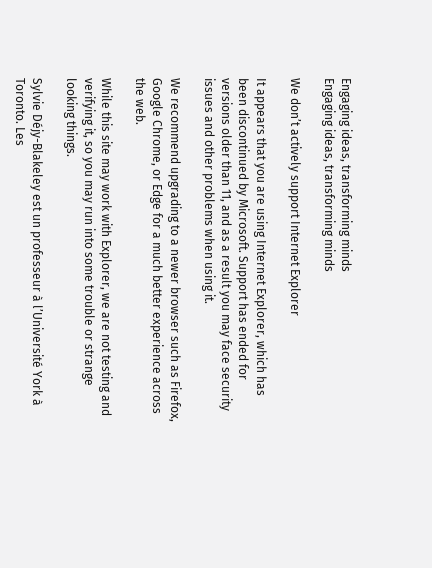Engaging ideas, transforming minds
Engaging ideas, transforming minds

We don’t actively support Internet Explorer

It appears that you are using Internet Explorer, which has been discontinued by Microsoft. Support has ended for versions older than 11, and as a result you may face security issues and other problems when using it.

We recommend upgrading to a newer browser such as Firefox, Google Chrome, or Edge for a much better experience across the web.

While this site may work with Explorer, we are not testing and verifying it, so you may run into some trouble or strange looking things.

Sylvie Déjy-Blakeley est un professeur à l’Université York à Toronto. Les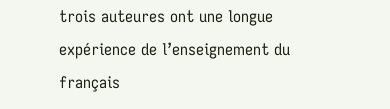trois auteures ont une longue expérience de l’enseignement du français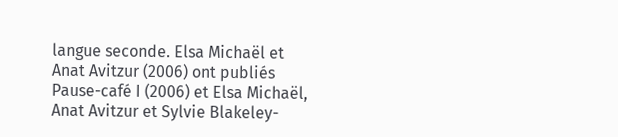langue seconde. Elsa Michaël et Anat Avitzur (2006) ont publiés Pause-café I (2006) et Elsa Michaël, Anat Avitzur et Sylvie Blakeley-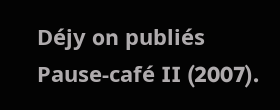Déjy on publiés Pause-café II (2007).